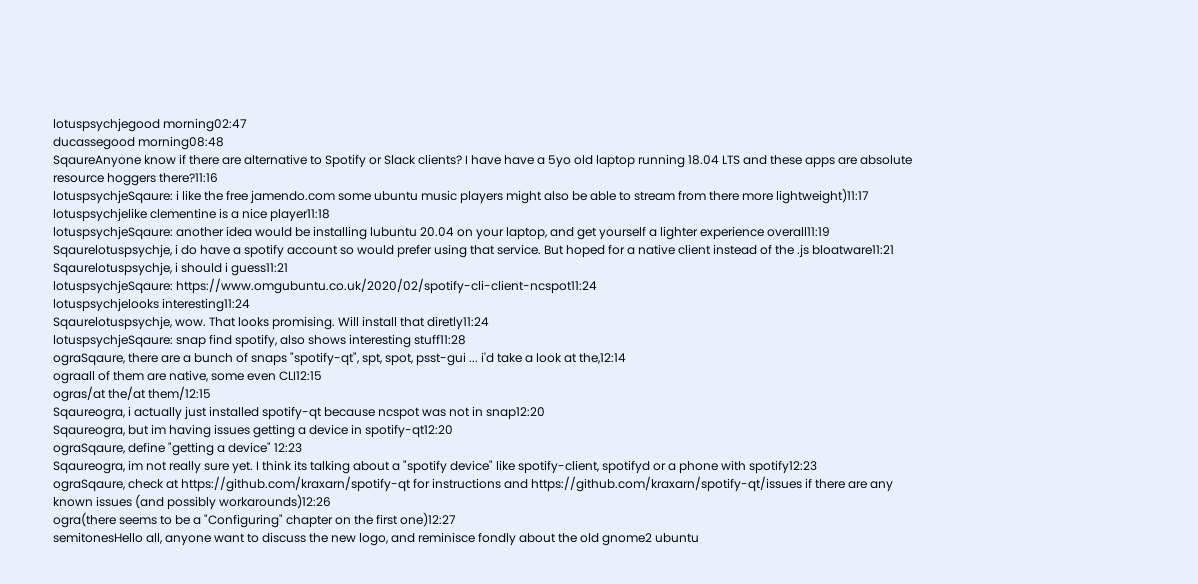lotuspsychjegood morning02:47
ducassegood morning08:48
SqaureAnyone know if there are alternative to Spotify or Slack clients? I have have a 5yo old laptop running 18.04 LTS and these apps are absolute resource hoggers there?11:16
lotuspsychjeSqaure: i like the free jamendo.com some ubuntu music players might also be able to stream from there more lightweight)11:17
lotuspsychjelike clementine is a nice player11:18
lotuspsychjeSqaure: another idea would be installing lubuntu 20.04 on your laptop, and get yourself a lighter experience overall11:19
Sqaurelotuspsychje, i do have a spotify account so would prefer using that service. But hoped for a native client instead of the .js bloatware11:21
Sqaurelotuspsychje, i should i guess11:21
lotuspsychjeSqaure: https://www.omgubuntu.co.uk/2020/02/spotify-cli-client-ncspot11:24
lotuspsychjelooks interesting11:24
Sqaurelotuspsychje, wow. That looks promising. Will install that diretly11:24
lotuspsychjeSqaure: snap find spotify, also shows interesting stuff11:28
ograSqaure, there are a bunch of snaps "spotify-qt", spt, spot, psst-gui ... i'd take a look at the,12:14
ograall of them are native, some even CLI12:15
ogras/at the/at them/12:15
Sqaureogra, i actually just installed spotify-qt because ncspot was not in snap12:20
Sqaureogra, but im having issues getting a device in spotify-qt12:20
ograSqaure, define "getting a device" 12:23
Sqaureogra, im not really sure yet. I think its talking about a "spotify device" like spotify-client, spotifyd or a phone with spotify12:23
ograSqaure, check at https://github.com/kraxarn/spotify-qt for instructions and https://github.com/kraxarn/spotify-qt/issues if there are any known issues (and possibly workarounds)12:26
ogra(there seems to be a "Configuring" chapter on the first one)12:27
semitonesHello all, anyone want to discuss the new logo, and reminisce fondly about the old gnome2 ubuntu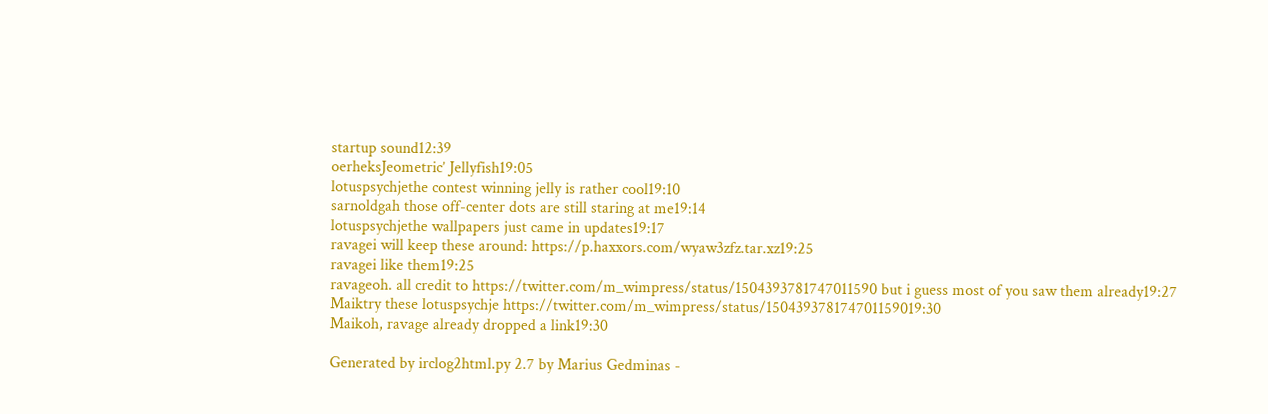startup sound12:39
oerheksJeometric’ Jellyfish19:05
lotuspsychjethe contest winning jelly is rather cool19:10
sarnoldgah those off-center dots are still staring at me19:14
lotuspsychjethe wallpapers just came in updates19:17
ravagei will keep these around: https://p.haxxors.com/wyaw3zfz.tar.xz19:25
ravagei like them19:25
ravageoh. all credit to https://twitter.com/m_wimpress/status/1504393781747011590 but i guess most of you saw them already19:27
Maiktry these lotuspsychje https://twitter.com/m_wimpress/status/150439378174701159019:30
Maikoh, ravage already dropped a link19:30

Generated by irclog2html.py 2.7 by Marius Gedminas -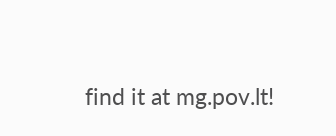find it at mg.pov.lt!